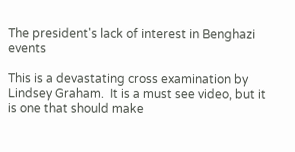The president's lack of interest in Benghazi events

This is a devastating cross examination by Lindsey Graham.  It is a must see video, but it is one that should make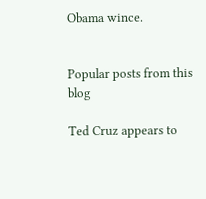Obama wince.


Popular posts from this blog

Ted Cruz appears to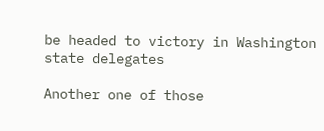be headed to victory in Washington state delegates

Another one of those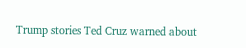Trump stories Ted Cruz warned about